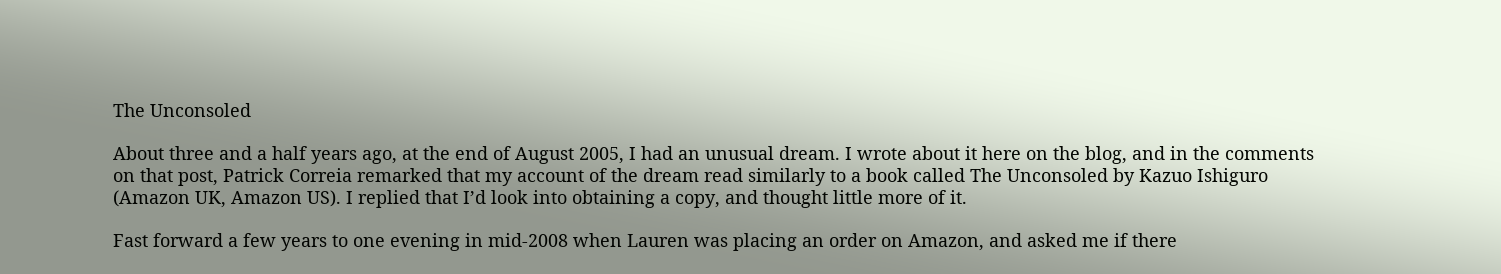The Unconsoled

About three and a half years ago, at the end of August 2005, I had an unusual dream. I wrote about it here on the blog, and in the comments on that post, Patrick Correia remarked that my account of the dream read similarly to a book called The Unconsoled by Kazuo Ishiguro (Amazon UK, Amazon US). I replied that I’d look into obtaining a copy, and thought little more of it.

Fast forward a few years to one evening in mid-2008 when Lauren was placing an order on Amazon, and asked me if there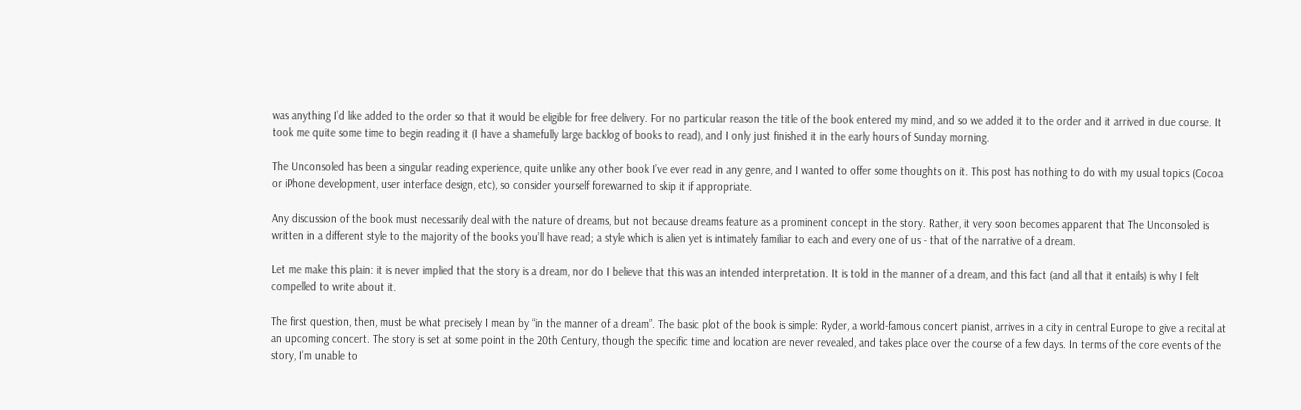was anything I’d like added to the order so that it would be eligible for free delivery. For no particular reason the title of the book entered my mind, and so we added it to the order and it arrived in due course. It took me quite some time to begin reading it (I have a shamefully large backlog of books to read), and I only just finished it in the early hours of Sunday morning.

The Unconsoled has been a singular reading experience, quite unlike any other book I’ve ever read in any genre, and I wanted to offer some thoughts on it. This post has nothing to do with my usual topics (Cocoa or iPhone development, user interface design, etc), so consider yourself forewarned to skip it if appropriate.

Any discussion of the book must necessarily deal with the nature of dreams, but not because dreams feature as a prominent concept in the story. Rather, it very soon becomes apparent that The Unconsoled is written in a different style to the majority of the books you’ll have read; a style which is alien yet is intimately familiar to each and every one of us - that of the narrative of a dream.

Let me make this plain: it is never implied that the story is a dream, nor do I believe that this was an intended interpretation. It is told in the manner of a dream, and this fact (and all that it entails) is why I felt compelled to write about it.

The first question, then, must be what precisely I mean by “in the manner of a dream”. The basic plot of the book is simple: Ryder, a world-famous concert pianist, arrives in a city in central Europe to give a recital at an upcoming concert. The story is set at some point in the 20th Century, though the specific time and location are never revealed, and takes place over the course of a few days. In terms of the core events of the story, I’m unable to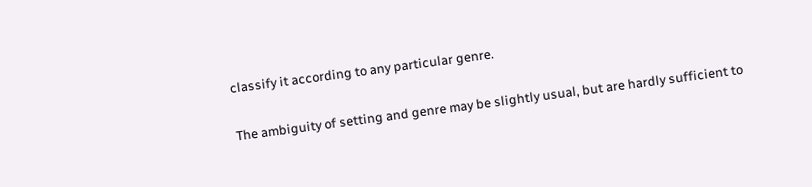classify it according to any particular genre.

The ambiguity of setting and genre may be slightly usual, but are hardly sufficient to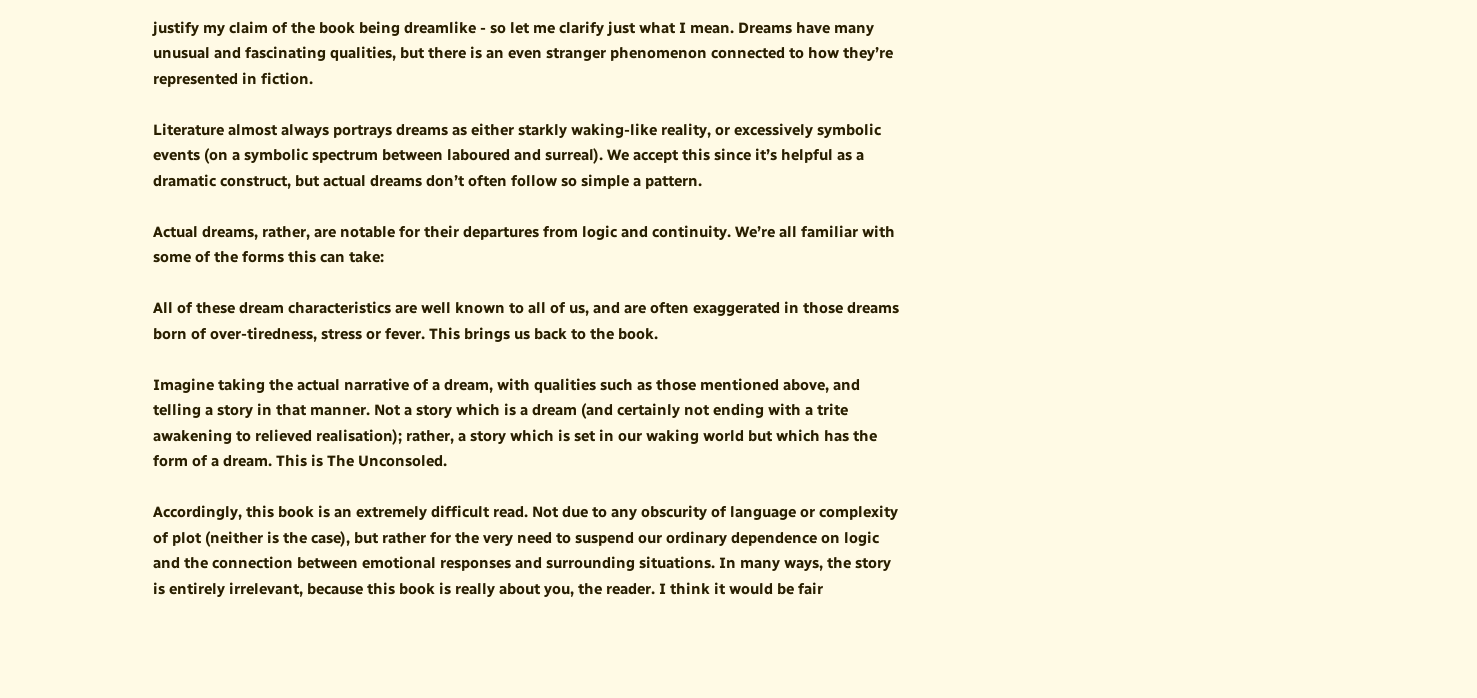justify my claim of the book being dreamlike - so let me clarify just what I mean. Dreams have many unusual and fascinating qualities, but there is an even stranger phenomenon connected to how they’re represented in fiction.

Literature almost always portrays dreams as either starkly waking-like reality, or excessively symbolic events (on a symbolic spectrum between laboured and surreal). We accept this since it’s helpful as a dramatic construct, but actual dreams don’t often follow so simple a pattern.

Actual dreams, rather, are notable for their departures from logic and continuity. We’re all familiar with some of the forms this can take:

All of these dream characteristics are well known to all of us, and are often exaggerated in those dreams born of over-tiredness, stress or fever. This brings us back to the book.

Imagine taking the actual narrative of a dream, with qualities such as those mentioned above, and telling a story in that manner. Not a story which is a dream (and certainly not ending with a trite awakening to relieved realisation); rather, a story which is set in our waking world but which has the form of a dream. This is The Unconsoled.

Accordingly, this book is an extremely difficult read. Not due to any obscurity of language or complexity of plot (neither is the case), but rather for the very need to suspend our ordinary dependence on logic and the connection between emotional responses and surrounding situations. In many ways, the story is entirely irrelevant, because this book is really about you, the reader. I think it would be fair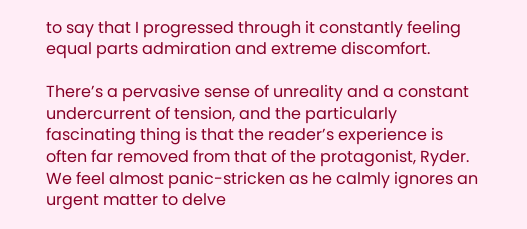to say that I progressed through it constantly feeling equal parts admiration and extreme discomfort.

There’s a pervasive sense of unreality and a constant undercurrent of tension, and the particularly fascinating thing is that the reader’s experience is often far removed from that of the protagonist, Ryder. We feel almost panic-stricken as he calmly ignores an urgent matter to delve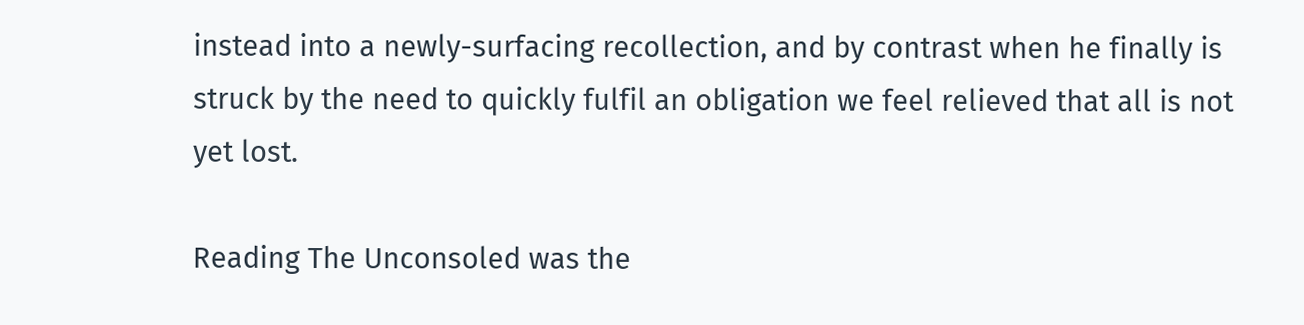instead into a newly-surfacing recollection, and by contrast when he finally is struck by the need to quickly fulfil an obligation we feel relieved that all is not yet lost.

Reading The Unconsoled was the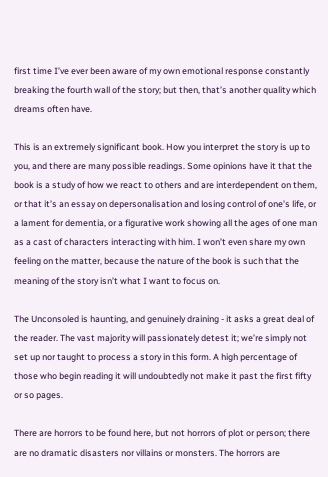first time I’ve ever been aware of my own emotional response constantly breaking the fourth wall of the story; but then, that’s another quality which dreams often have.

This is an extremely significant book. How you interpret the story is up to you, and there are many possible readings. Some opinions have it that the book is a study of how we react to others and are interdependent on them, or that it’s an essay on depersonalisation and losing control of one’s life, or a lament for dementia, or a figurative work showing all the ages of one man as a cast of characters interacting with him. I won’t even share my own feeling on the matter, because the nature of the book is such that the meaning of the story isn’t what I want to focus on.

The Unconsoled is haunting, and genuinely draining - it asks a great deal of the reader. The vast majority will passionately detest it; we’re simply not set up nor taught to process a story in this form. A high percentage of those who begin reading it will undoubtedly not make it past the first fifty or so pages.

There are horrors to be found here, but not horrors of plot or person; there are no dramatic disasters nor villains or monsters. The horrors are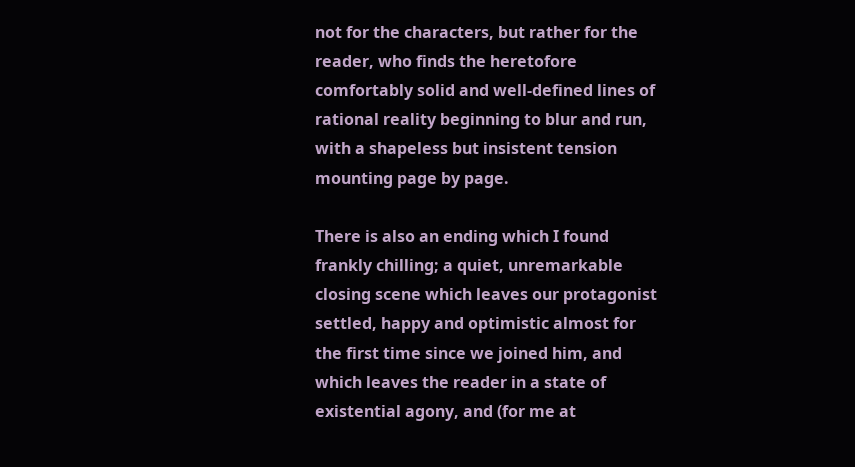not for the characters, but rather for the reader, who finds the heretofore comfortably solid and well-defined lines of rational reality beginning to blur and run, with a shapeless but insistent tension mounting page by page.

There is also an ending which I found frankly chilling; a quiet, unremarkable closing scene which leaves our protagonist settled, happy and optimistic almost for the first time since we joined him, and which leaves the reader in a state of existential agony, and (for me at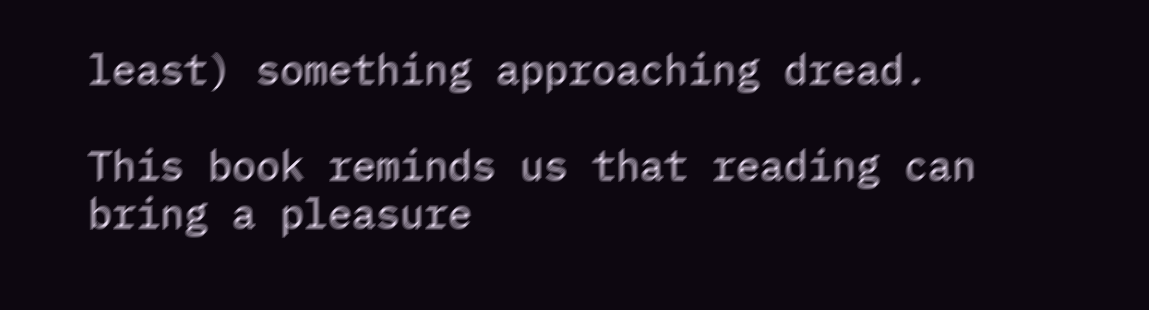least) something approaching dread.

This book reminds us that reading can bring a pleasure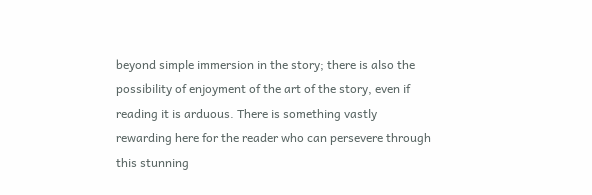beyond simple immersion in the story; there is also the possibility of enjoyment of the art of the story, even if reading it is arduous. There is something vastly rewarding here for the reader who can persevere through this stunning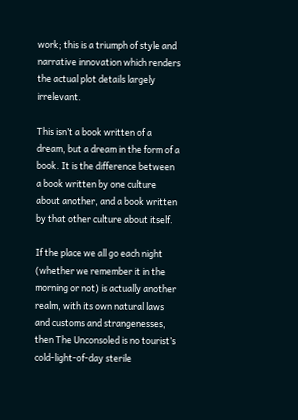work; this is a triumph of style and narrative innovation which renders the actual plot details largely irrelevant.

This isn’t a book written of a dream, but a dream in the form of a book. It is the difference between a book written by one culture about another, and a book written by that other culture about itself.

If the place we all go each night (whether we remember it in the morning or not) is actually another realm, with its own natural laws and customs and strangenesses, then The Unconsoled is no tourist’s cold-light-of-day sterile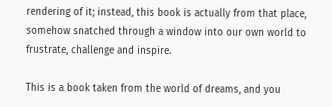rendering of it; instead, this book is actually from that place, somehow snatched through a window into our own world to frustrate, challenge and inspire.

This is a book taken from the world of dreams, and you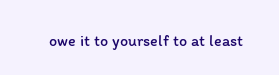owe it to yourself to at least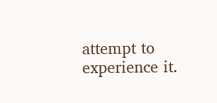attempt to experience it.